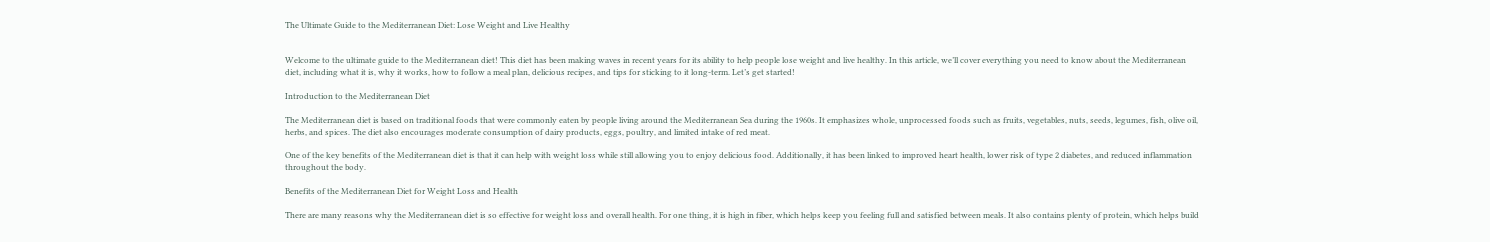The Ultimate Guide to the Mediterranean Diet: Lose Weight and Live Healthy


Welcome to the ultimate guide to the Mediterranean diet! This diet has been making waves in recent years for its ability to help people lose weight and live healthy. In this article, we’ll cover everything you need to know about the Mediterranean diet, including what it is, why it works, how to follow a meal plan, delicious recipes, and tips for sticking to it long-term. Let’s get started!

Introduction to the Mediterranean Diet

The Mediterranean diet is based on traditional foods that were commonly eaten by people living around the Mediterranean Sea during the 1960s. It emphasizes whole, unprocessed foods such as fruits, vegetables, nuts, seeds, legumes, fish, olive oil, herbs, and spices. The diet also encourages moderate consumption of dairy products, eggs, poultry, and limited intake of red meat.

One of the key benefits of the Mediterranean diet is that it can help with weight loss while still allowing you to enjoy delicious food. Additionally, it has been linked to improved heart health, lower risk of type 2 diabetes, and reduced inflammation throughout the body.

Benefits of the Mediterranean Diet for Weight Loss and Health

There are many reasons why the Mediterranean diet is so effective for weight loss and overall health. For one thing, it is high in fiber, which helps keep you feeling full and satisfied between meals. It also contains plenty of protein, which helps build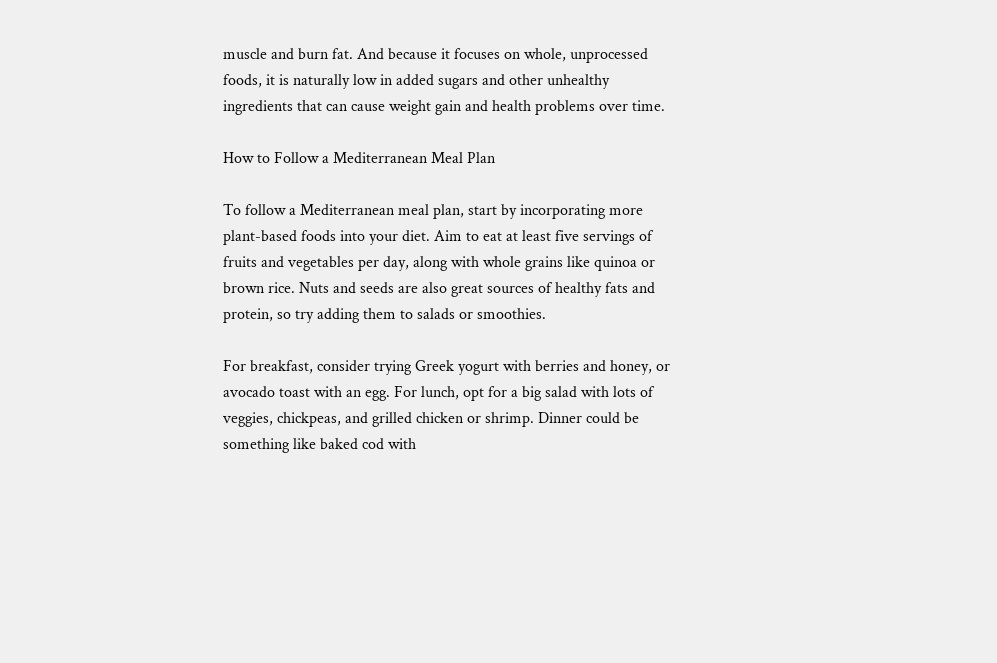muscle and burn fat. And because it focuses on whole, unprocessed foods, it is naturally low in added sugars and other unhealthy ingredients that can cause weight gain and health problems over time.

How to Follow a Mediterranean Meal Plan

To follow a Mediterranean meal plan, start by incorporating more plant-based foods into your diet. Aim to eat at least five servings of fruits and vegetables per day, along with whole grains like quinoa or brown rice. Nuts and seeds are also great sources of healthy fats and protein, so try adding them to salads or smoothies.

For breakfast, consider trying Greek yogurt with berries and honey, or avocado toast with an egg. For lunch, opt for a big salad with lots of veggies, chickpeas, and grilled chicken or shrimp. Dinner could be something like baked cod with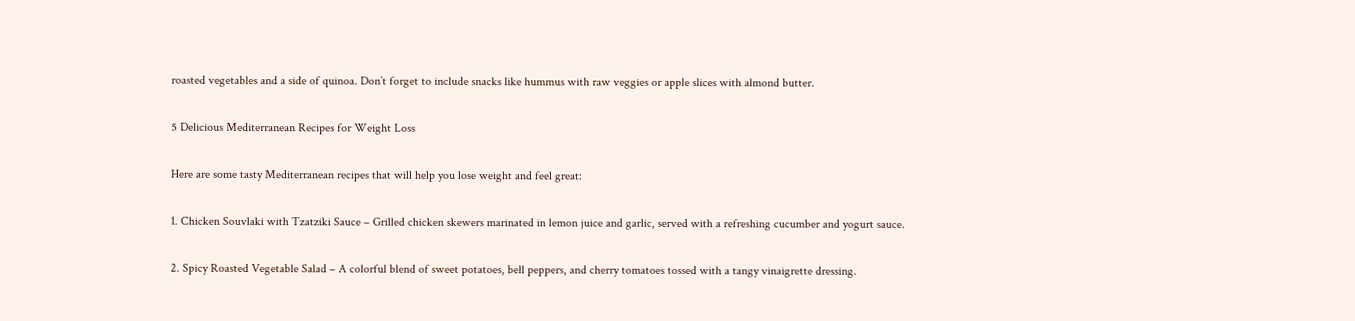roasted vegetables and a side of quinoa. Don’t forget to include snacks like hummus with raw veggies or apple slices with almond butter.

5 Delicious Mediterranean Recipes for Weight Loss

Here are some tasty Mediterranean recipes that will help you lose weight and feel great:

1. Chicken Souvlaki with Tzatziki Sauce – Grilled chicken skewers marinated in lemon juice and garlic, served with a refreshing cucumber and yogurt sauce.

2. Spicy Roasted Vegetable Salad – A colorful blend of sweet potatoes, bell peppers, and cherry tomatoes tossed with a tangy vinaigrette dressing.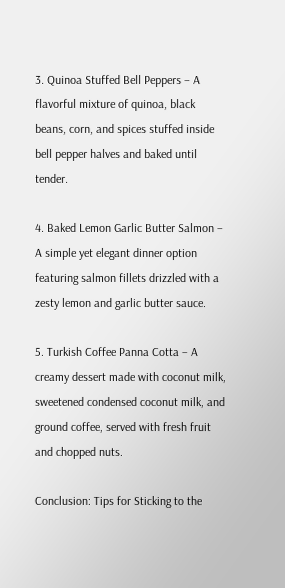3. Quinoa Stuffed Bell Peppers – A flavorful mixture of quinoa, black beans, corn, and spices stuffed inside bell pepper halves and baked until tender.

4. Baked Lemon Garlic Butter Salmon – A simple yet elegant dinner option featuring salmon fillets drizzled with a zesty lemon and garlic butter sauce.

5. Turkish Coffee Panna Cotta – A creamy dessert made with coconut milk, sweetened condensed coconut milk, and ground coffee, served with fresh fruit and chopped nuts.

Conclusion: Tips for Sticking to the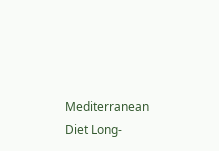Mediterranean Diet Long-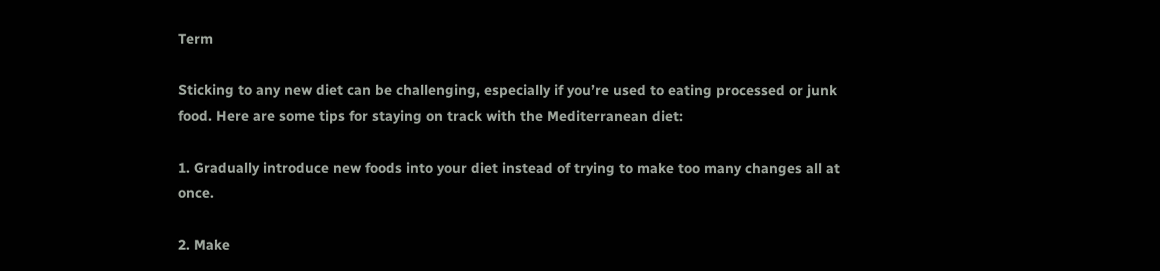Term

Sticking to any new diet can be challenging, especially if you’re used to eating processed or junk food. Here are some tips for staying on track with the Mediterranean diet:

1. Gradually introduce new foods into your diet instead of trying to make too many changes all at once.

2. Make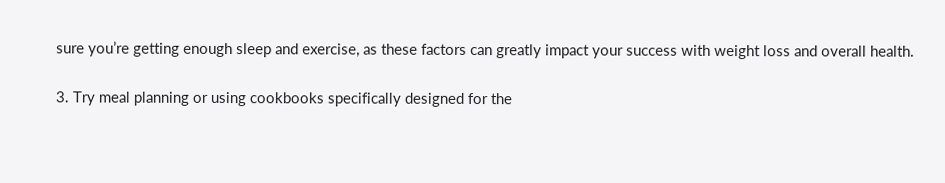sure you’re getting enough sleep and exercise, as these factors can greatly impact your success with weight loss and overall health.

3. Try meal planning or using cookbooks specifically designed for the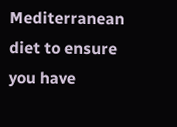Mediterranean diet to ensure you have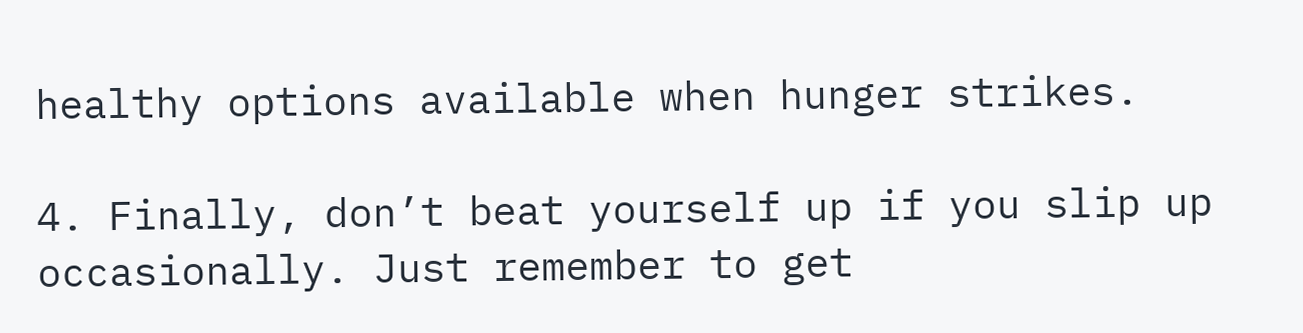healthy options available when hunger strikes.

4. Finally, don’t beat yourself up if you slip up occasionally. Just remember to get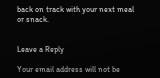back on track with your next meal or snack.


Leave a Reply

Your email address will not be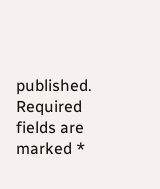published. Required fields are marked *